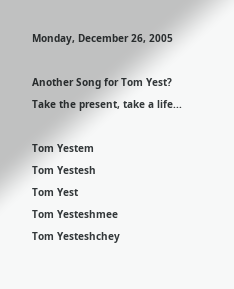Monday, December 26, 2005

Another Song for Tom Yest? Take the present, take a life...

Tom Yestem
Tom Yestesh
Tom Yest
Tom Yesteshmee
Tom Yesteshchey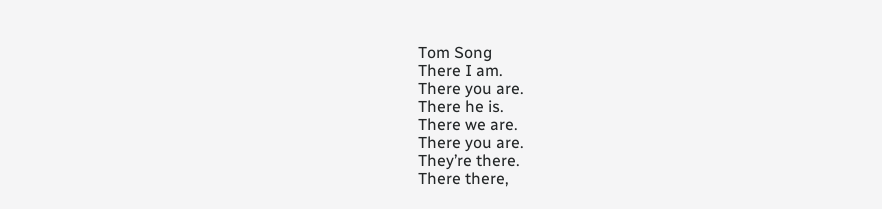Tom Song
There I am.
There you are.
There he is.
There we are.
There you are.
They’re there.
There there,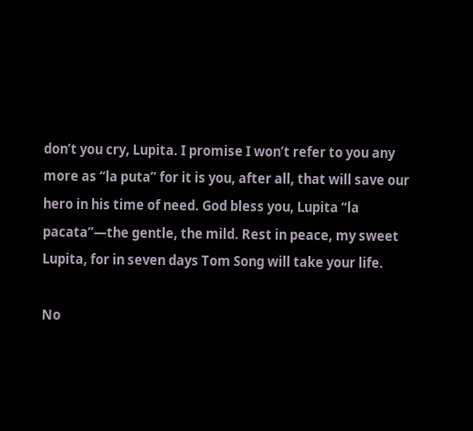don’t you cry, Lupita. I promise I won’t refer to you any more as “la puta” for it is you, after all, that will save our hero in his time of need. God bless you, Lupita “la pacata”—the gentle, the mild. Rest in peace, my sweet Lupita, for in seven days Tom Song will take your life.

No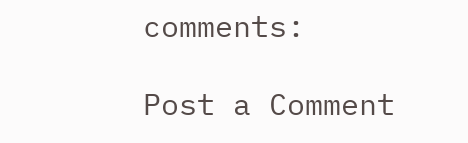comments:

Post a Comment